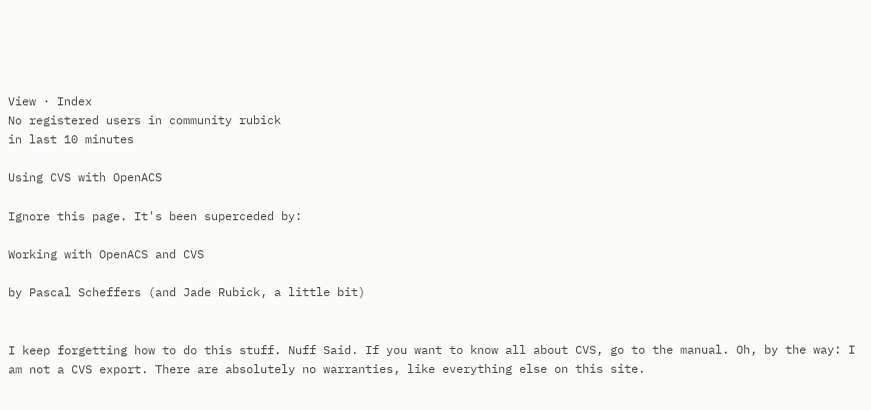View · Index
No registered users in community rubick
in last 10 minutes

Using CVS with OpenACS

Ignore this page. It's been superceded by:

Working with OpenACS and CVS

by Pascal Scheffers (and Jade Rubick, a little bit)


I keep forgetting how to do this stuff. Nuff Said. If you want to know all about CVS, go to the manual. Oh, by the way: I am not a CVS export. There are absolutely no warranties, like everything else on this site.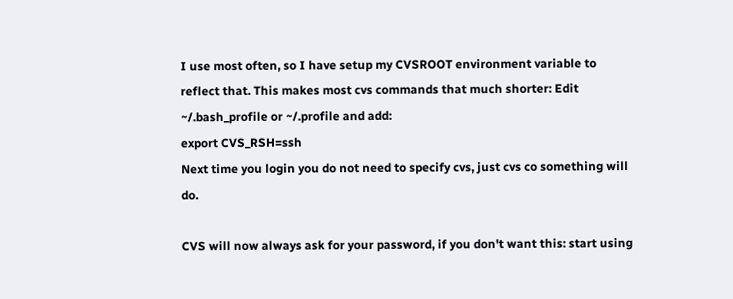I use most often, so I have setup my CVSROOT environment variable to reflect that. This makes most cvs commands that much shorter: Edit ~/.bash_profile or ~/.profile and add:
export CVS_RSH=ssh
Next time you login you do not need to specify cvs, just cvs co something will do.

CVS will now always ask for your password, if you don't want this: start using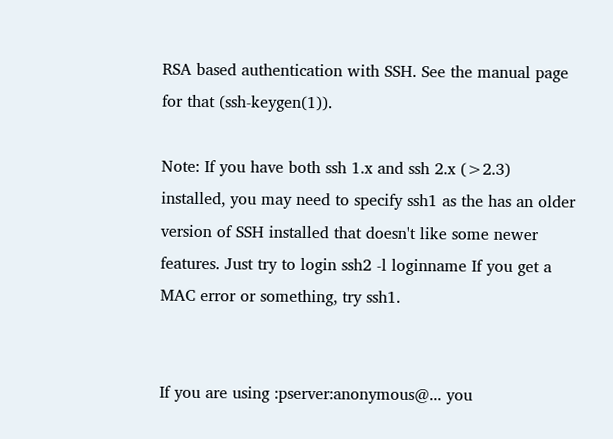RSA based authentication with SSH. See the manual page for that (ssh-keygen(1)).

Note: If you have both ssh 1.x and ssh 2.x (>2.3) installed, you may need to specify ssh1 as the has an older version of SSH installed that doesn't like some newer features. Just try to login ssh2 -l loginname If you get a MAC error or something, try ssh1.


If you are using :pserver:anonymous@... you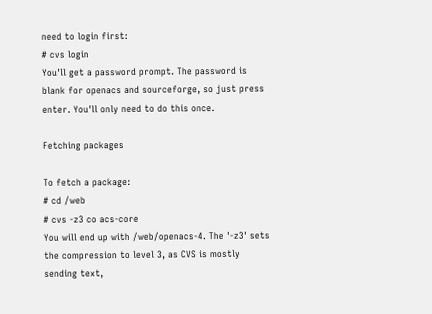need to login first:
# cvs login
You'll get a password prompt. The password is blank for openacs and sourceforge, so just press enter. You'll only need to do this once.

Fetching packages

To fetch a package:
# cd /web
# cvs -z3 co acs-core
You will end up with /web/openacs-4. The '-z3' sets the compression to level 3, as CVS is mostly sending text,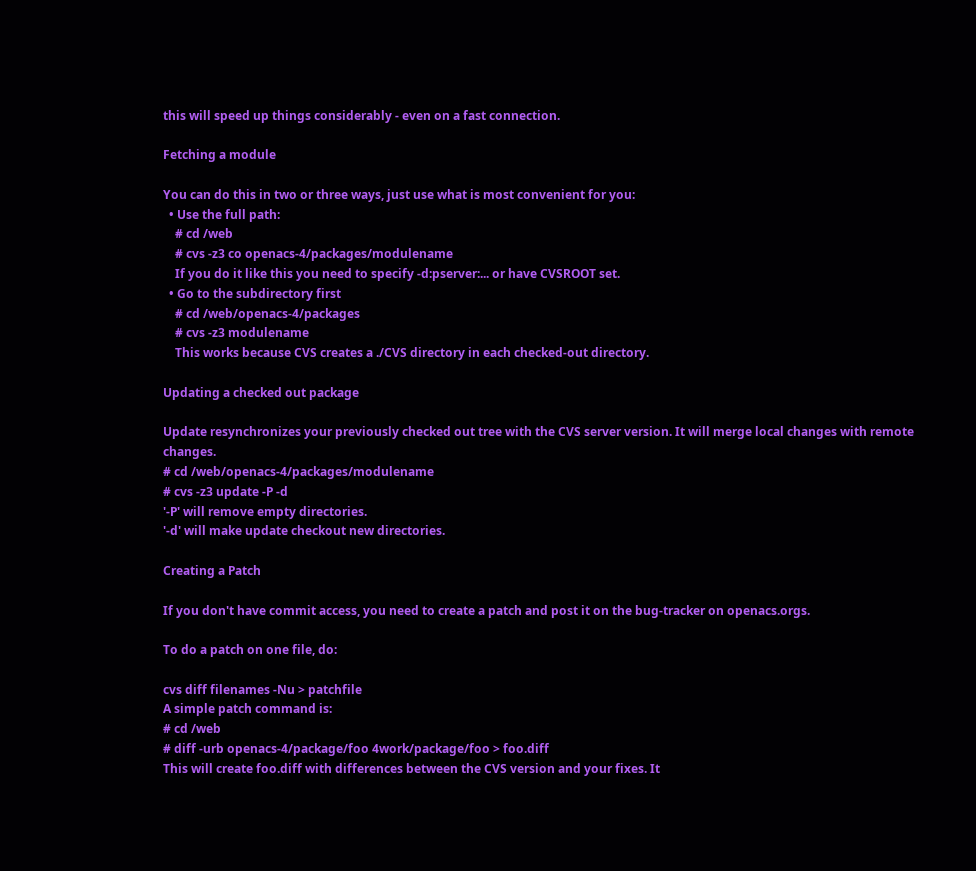this will speed up things considerably - even on a fast connection.

Fetching a module

You can do this in two or three ways, just use what is most convenient for you:
  • Use the full path:
    # cd /web
    # cvs -z3 co openacs-4/packages/modulename
    If you do it like this you need to specify -d:pserver:... or have CVSROOT set.
  • Go to the subdirectory first
    # cd /web/openacs-4/packages
    # cvs -z3 modulename
    This works because CVS creates a ./CVS directory in each checked-out directory.

Updating a checked out package

Update resynchronizes your previously checked out tree with the CVS server version. It will merge local changes with remote changes.
# cd /web/openacs-4/packages/modulename
# cvs -z3 update -P -d
'-P' will remove empty directories.
'-d' will make update checkout new directories.

Creating a Patch

If you don't have commit access, you need to create a patch and post it on the bug-tracker on openacs.orgs.

To do a patch on one file, do:

cvs diff filenames -Nu > patchfile
A simple patch command is:
# cd /web
# diff -urb openacs-4/package/foo 4work/package/foo > foo.diff
This will create foo.diff with differences between the CVS version and your fixes. It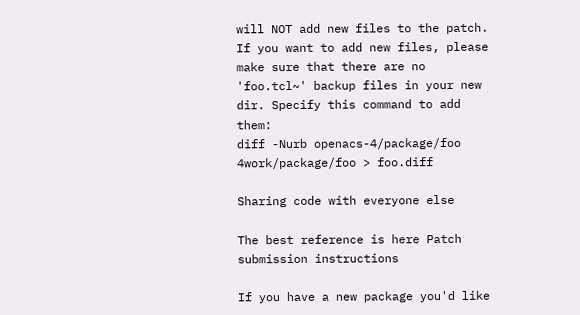will NOT add new files to the patch. If you want to add new files, please make sure that there are no 'foo.tcl~' backup files in your new dir. Specify this command to add them:
diff -Nurb openacs-4/package/foo 4work/package/foo > foo.diff

Sharing code with everyone else

The best reference is here Patch submission instructions

If you have a new package you'd like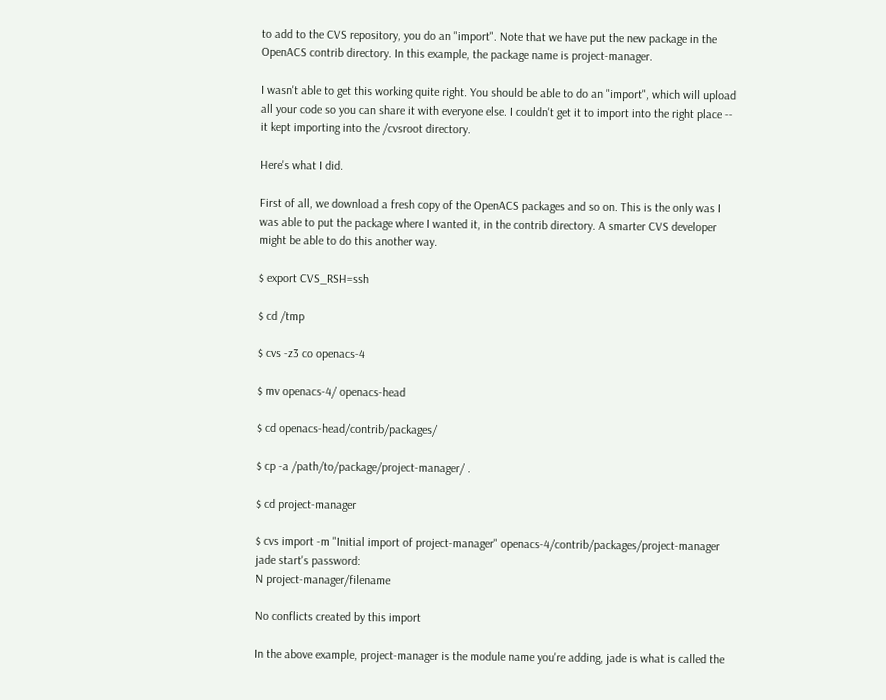to add to the CVS repository, you do an "import". Note that we have put the new package in the OpenACS contrib directory. In this example, the package name is project-manager.

I wasn't able to get this working quite right. You should be able to do an "import", which will upload all your code so you can share it with everyone else. I couldn't get it to import into the right place -- it kept importing into the /cvsroot directory.

Here's what I did.

First of all, we download a fresh copy of the OpenACS packages and so on. This is the only was I was able to put the package where I wanted it, in the contrib directory. A smarter CVS developer might be able to do this another way.

$ export CVS_RSH=ssh

$ cd /tmp

$ cvs -z3 co openacs-4

$ mv openacs-4/ openacs-head

$ cd openacs-head/contrib/packages/

$ cp -a /path/to/package/project-manager/ .

$ cd project-manager

$ cvs import -m "Initial import of project-manager" openacs-4/contrib/packages/project-manager jade start's password:
N project-manager/filename

No conflicts created by this import

In the above example, project-manager is the module name you're adding, jade is what is called the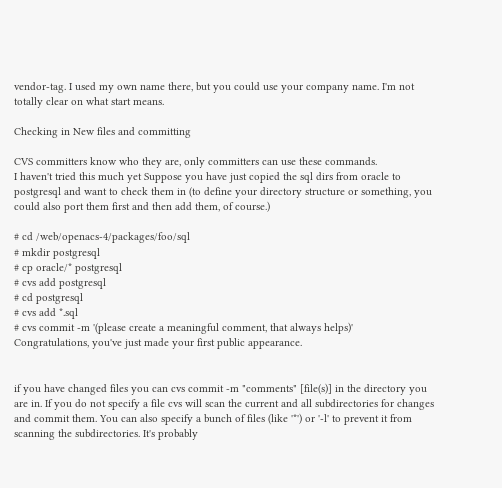vendor-tag. I used my own name there, but you could use your company name. I'm not totally clear on what start means.

Checking in New files and committing

CVS committers know who they are, only committers can use these commands.
I haven't tried this much yet Suppose you have just copied the sql dirs from oracle to postgresql and want to check them in (to define your directory structure or something, you could also port them first and then add them, of course.)

# cd /web/openacs-4/packages/foo/sql
# mkdir postgresql
# cp oracle/* postgresql
# cvs add postgresql
# cd postgresql
# cvs add *.sql
# cvs commit -m '(please create a meaningful comment, that always helps)'
Congratulations, you've just made your first public appearance.


if you have changed files you can cvs commit -m "comments" [file(s)] in the directory you are in. If you do not specify a file cvs will scan the current and all subdirectories for changes and commit them. You can also specify a bunch of files (like '*') or '-l' to prevent it from scanning the subdirectories. It's probably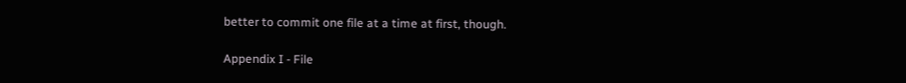better to commit one file at a time at first, though.

Appendix I - File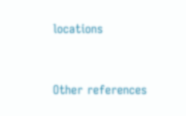locations


Other references